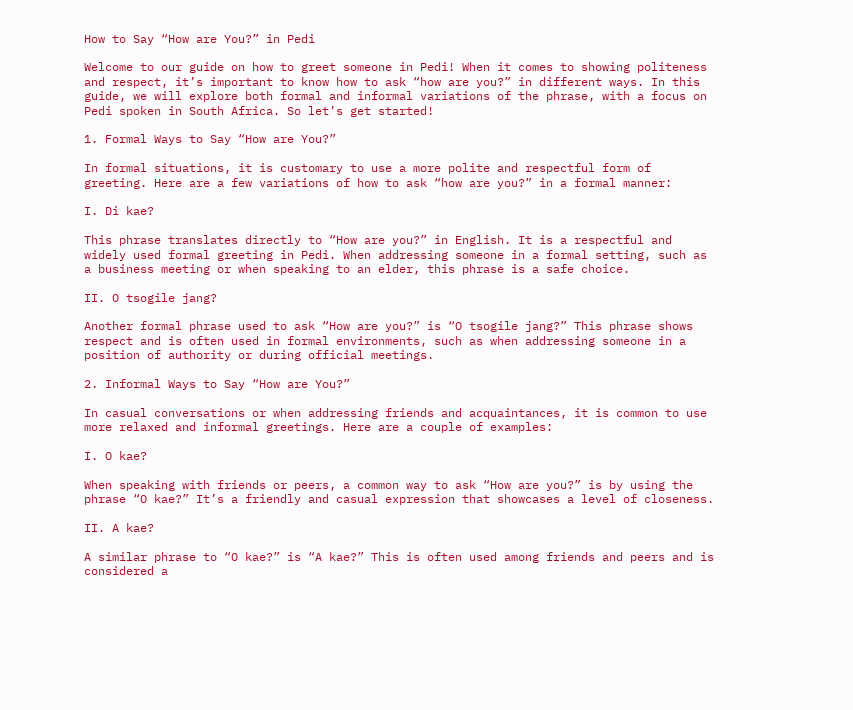How to Say “How are You?” in Pedi

Welcome to our guide on how to greet someone in Pedi! When it comes to showing politeness and respect, it’s important to know how to ask “how are you?” in different ways. In this guide, we will explore both formal and informal variations of the phrase, with a focus on Pedi spoken in South Africa. So let’s get started!

1. Formal Ways to Say “How are You?”

In formal situations, it is customary to use a more polite and respectful form of greeting. Here are a few variations of how to ask “how are you?” in a formal manner:

I. Di kae?

This phrase translates directly to “How are you?” in English. It is a respectful and widely used formal greeting in Pedi. When addressing someone in a formal setting, such as a business meeting or when speaking to an elder, this phrase is a safe choice.

II. O tsogile jang?

Another formal phrase used to ask “How are you?” is “O tsogile jang?” This phrase shows respect and is often used in formal environments, such as when addressing someone in a position of authority or during official meetings.

2. Informal Ways to Say “How are You?”

In casual conversations or when addressing friends and acquaintances, it is common to use more relaxed and informal greetings. Here are a couple of examples:

I. O kae?

When speaking with friends or peers, a common way to ask “How are you?” is by using the phrase “O kae?” It’s a friendly and casual expression that showcases a level of closeness.

II. A kae?

A similar phrase to “O kae?” is “A kae?” This is often used among friends and peers and is considered a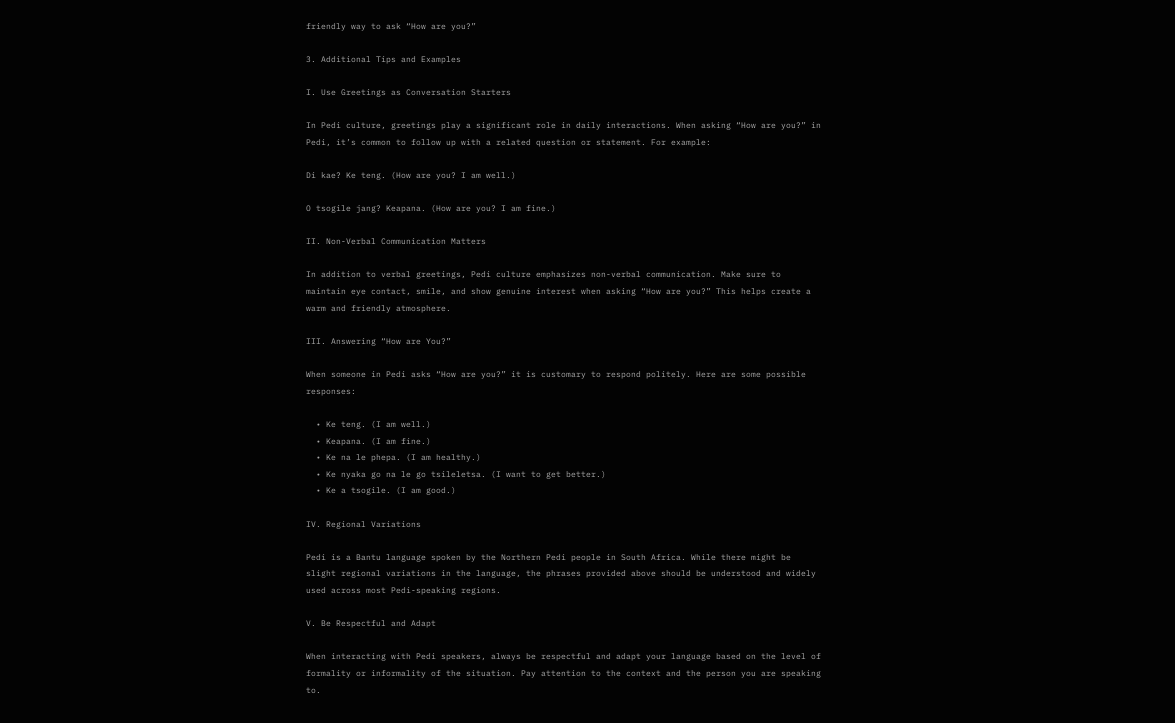friendly way to ask “How are you?”

3. Additional Tips and Examples

I. Use Greetings as Conversation Starters

In Pedi culture, greetings play a significant role in daily interactions. When asking “How are you?” in Pedi, it’s common to follow up with a related question or statement. For example:

Di kae? Ke teng. (How are you? I am well.)

O tsogile jang? Keapana. (How are you? I am fine.)

II. Non-Verbal Communication Matters

In addition to verbal greetings, Pedi culture emphasizes non-verbal communication. Make sure to maintain eye contact, smile, and show genuine interest when asking “How are you?” This helps create a warm and friendly atmosphere.

III. Answering “How are You?”

When someone in Pedi asks “How are you?” it is customary to respond politely. Here are some possible responses:

  • Ke teng. (I am well.)
  • Keapana. (I am fine.)
  • Ke na le phepa. (I am healthy.)
  • Ke nyaka go na le go tsileletsa. (I want to get better.)
  • Ke a tsogile. (I am good.)

IV. Regional Variations

Pedi is a Bantu language spoken by the Northern Pedi people in South Africa. While there might be slight regional variations in the language, the phrases provided above should be understood and widely used across most Pedi-speaking regions.

V. Be Respectful and Adapt

When interacting with Pedi speakers, always be respectful and adapt your language based on the level of formality or informality of the situation. Pay attention to the context and the person you are speaking to.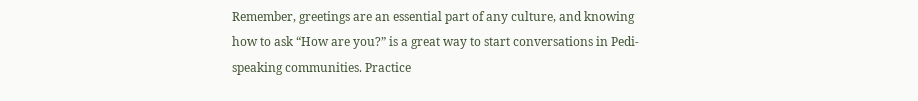Remember, greetings are an essential part of any culture, and knowing how to ask “How are you?” is a great way to start conversations in Pedi-speaking communities. Practice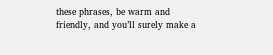these phrases, be warm and friendly, and you’ll surely make a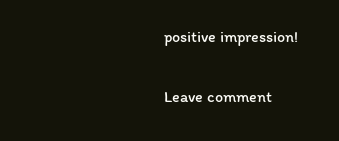positive impression!

Leave comment